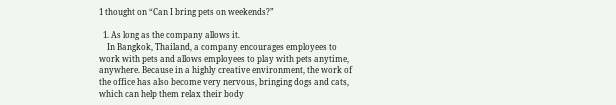1 thought on “Can I bring pets on weekends?”

  1. As long as the company allows it.
    In Bangkok, Thailand, a company encourages employees to work with pets and allows employees to play with pets anytime, anywhere. Because in a highly creative environment, the work of the office has also become very nervous, bringing dogs and cats, which can help them relax their body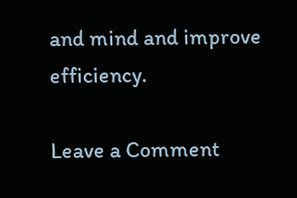and mind and improve efficiency.

Leave a Comment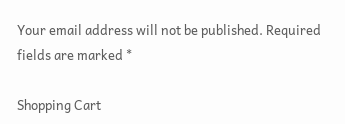Your email address will not be published. Required fields are marked *

Shopping Cart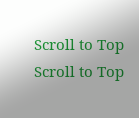Scroll to Top
Scroll to Top